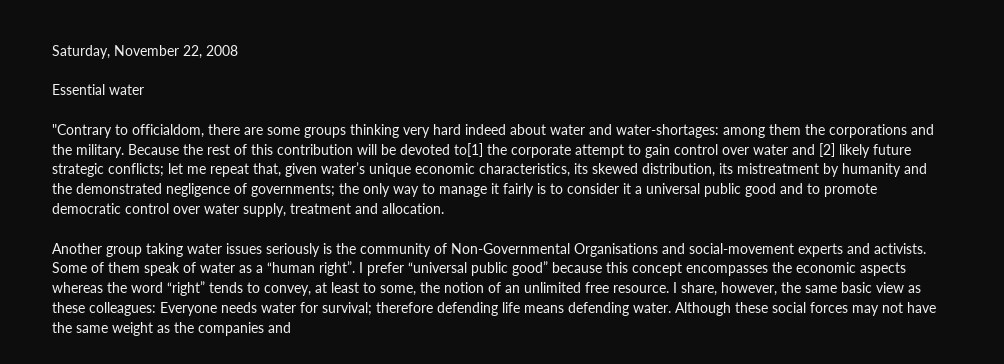Saturday, November 22, 2008

Essential water

"Contrary to officialdom, there are some groups thinking very hard indeed about water and water-shortages: among them the corporations and the military. Because the rest of this contribution will be devoted to[1] the corporate attempt to gain control over water and [2] likely future strategic conflicts; let me repeat that, given water’s unique economic characteristics, its skewed distribution, its mistreatment by humanity and the demonstrated negligence of governments; the only way to manage it fairly is to consider it a universal public good and to promote democratic control over water supply, treatment and allocation.

Another group taking water issues seriously is the community of Non-Governmental Organisations and social-movement experts and activists. Some of them speak of water as a “human right”. I prefer “universal public good” because this concept encompasses the economic aspects whereas the word “right” tends to convey, at least to some, the notion of an unlimited free resource. I share, however, the same basic view as these colleagues: Everyone needs water for survival; therefore defending life means defending water. Although these social forces may not have the same weight as the companies and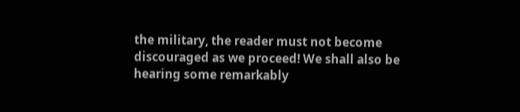the military, the reader must not become discouraged as we proceed! We shall also be hearing some remarkably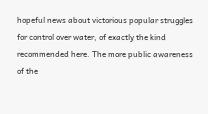hopeful news about victorious popular struggles for control over water, of exactly the kind recommended here. The more public awareness of the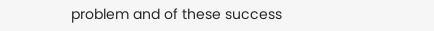problem and of these success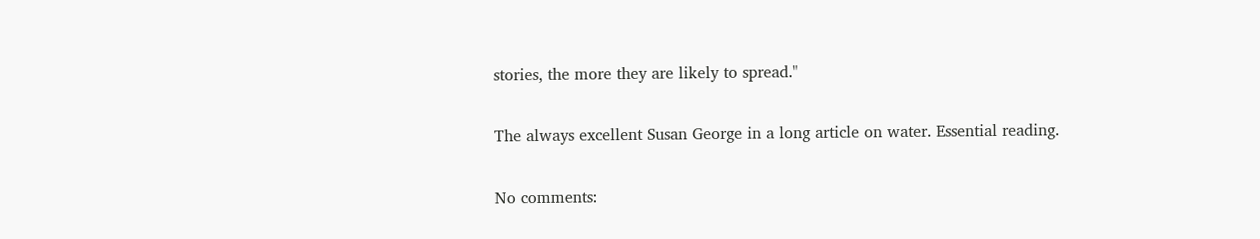stories, the more they are likely to spread."

The always excellent Susan George in a long article on water. Essential reading.

No comments: